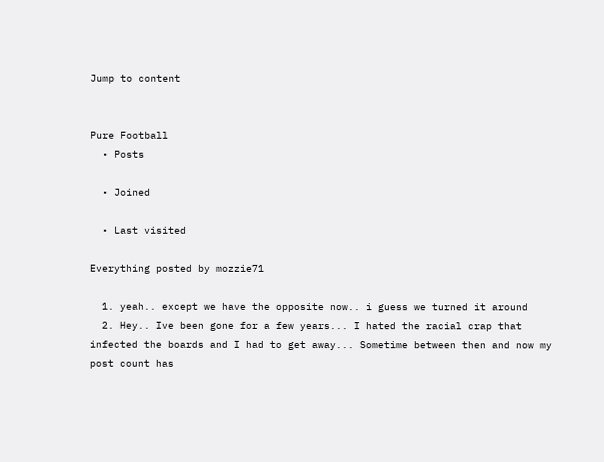Jump to content


Pure Football
  • Posts

  • Joined

  • Last visited

Everything posted by mozzie71

  1. yeah.. except we have the opposite now.. i guess we turned it around
  2. Hey.. Ive been gone for a few years... I hated the racial crap that infected the boards and I had to get away... Sometime between then and now my post count has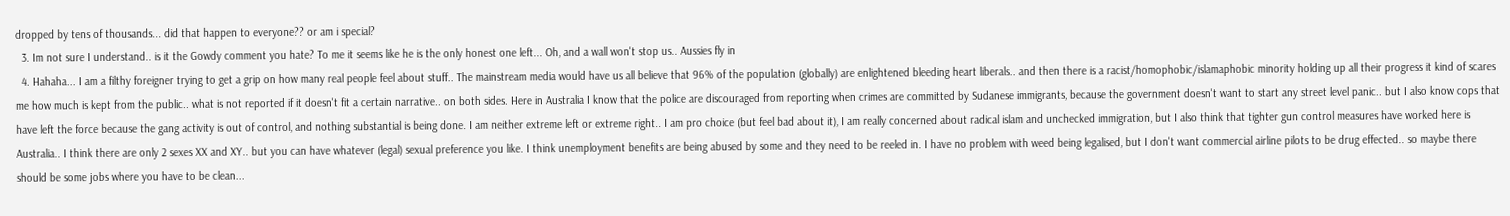dropped by tens of thousands... did that happen to everyone?? or am i special?
  3. Im not sure I understand.. is it the Gowdy comment you hate? To me it seems like he is the only honest one left... Oh, and a wall won't stop us.. Aussies fly in
  4. Hahaha... I am a filthy foreigner trying to get a grip on how many real people feel about stuff.. The mainstream media would have us all believe that 96% of the population (globally) are enlightened bleeding heart liberals.. and then there is a racist/homophobic/islamaphobic minority holding up all their progress it kind of scares me how much is kept from the public.. what is not reported if it doesn't fit a certain narrative.. on both sides. Here in Australia I know that the police are discouraged from reporting when crimes are committed by Sudanese immigrants, because the government doesn't want to start any street level panic.. but I also know cops that have left the force because the gang activity is out of control, and nothing substantial is being done. I am neither extreme left or extreme right.. I am pro choice (but feel bad about it), I am really concerned about radical islam and unchecked immigration, but I also think that tighter gun control measures have worked here is Australia.. I think there are only 2 sexes XX and XY.. but you can have whatever (legal) sexual preference you like. I think unemployment benefits are being abused by some and they need to be reeled in. I have no problem with weed being legalised, but I don't want commercial airline pilots to be drug effected.. so maybe there should be some jobs where you have to be clean...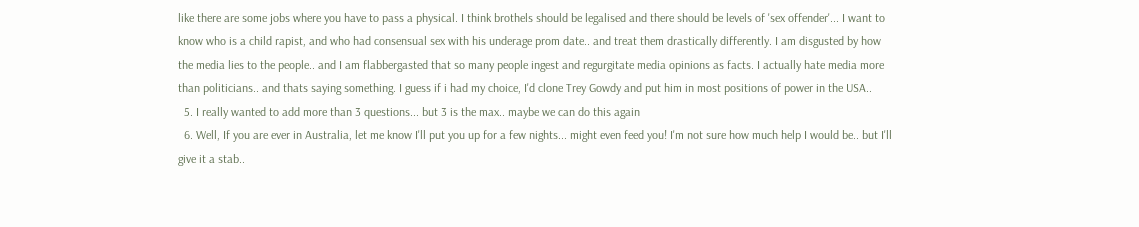like there are some jobs where you have to pass a physical. I think brothels should be legalised and there should be levels of 'sex offender'... I want to know who is a child rapist, and who had consensual sex with his underage prom date.. and treat them drastically differently. I am disgusted by how the media lies to the people.. and I am flabbergasted that so many people ingest and regurgitate media opinions as facts. I actually hate media more than politicians.. and thats saying something. I guess if i had my choice, I'd clone Trey Gowdy and put him in most positions of power in the USA..
  5. I really wanted to add more than 3 questions... but 3 is the max.. maybe we can do this again
  6. Well, If you are ever in Australia, let me know I'll put you up for a few nights... might even feed you! I'm not sure how much help I would be.. but I'll give it a stab..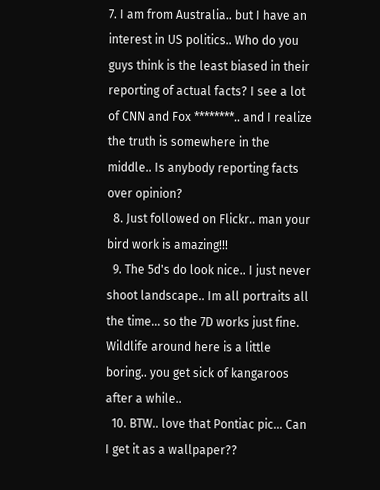7. I am from Australia.. but I have an interest in US politics.. Who do you guys think is the least biased in their reporting of actual facts? I see a lot of CNN and Fox ********.. and I realize the truth is somewhere in the middle.. Is anybody reporting facts over opinion?
  8. Just followed on Flickr.. man your bird work is amazing!!!
  9. The 5d's do look nice.. I just never shoot landscape.. Im all portraits all the time... so the 7D works just fine. Wildlife around here is a little boring.. you get sick of kangaroos after a while..
  10. BTW.. love that Pontiac pic... Can I get it as a wallpaper??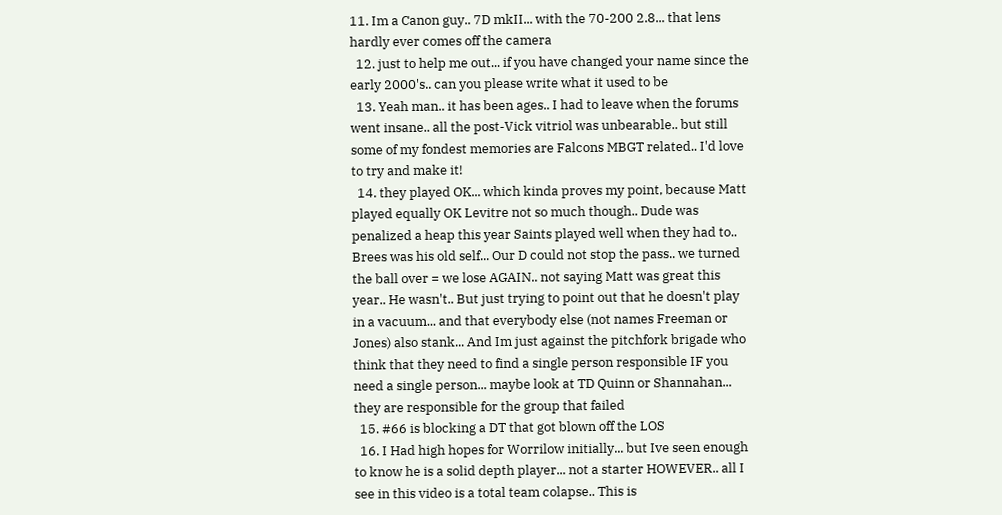11. Im a Canon guy.. 7D mkII... with the 70-200 2.8... that lens hardly ever comes off the camera
  12. just to help me out... if you have changed your name since the early 2000's.. can you please write what it used to be
  13. Yeah man.. it has been ages.. I had to leave when the forums went insane.. all the post-Vick vitriol was unbearable.. but still some of my fondest memories are Falcons MBGT related.. I'd love to try and make it!
  14. they played OK... which kinda proves my point, because Matt played equally OK Levitre not so much though.. Dude was penalized a heap this year Saints played well when they had to.. Brees was his old self... Our D could not stop the pass.. we turned the ball over = we lose AGAIN.. not saying Matt was great this year.. He wasn't.. But just trying to point out that he doesn't play in a vacuum... and that everybody else (not names Freeman or Jones) also stank... And Im just against the pitchfork brigade who think that they need to find a single person responsible IF you need a single person... maybe look at TD Quinn or Shannahan... they are responsible for the group that failed
  15. #66 is blocking a DT that got blown off the LOS
  16. I Had high hopes for Worrilow initially... but Ive seen enough to know he is a solid depth player... not a starter HOWEVER.. all I see in this video is a total team colapse.. This is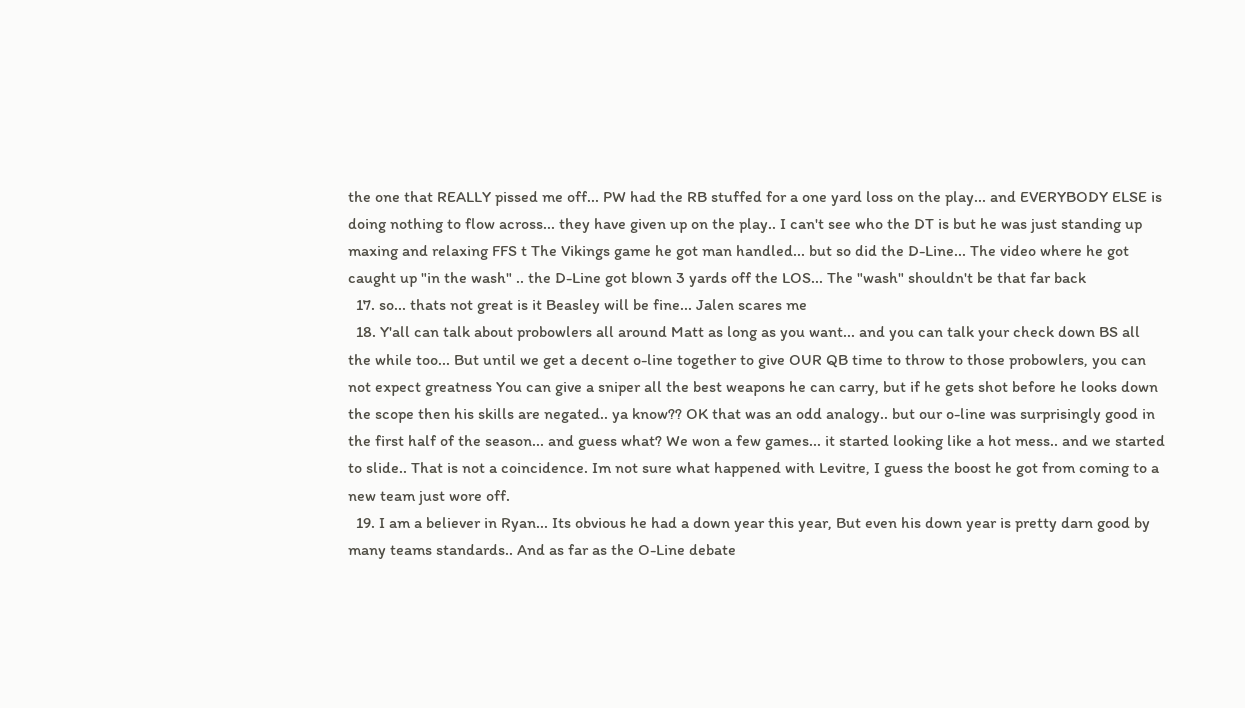the one that REALLY pissed me off... PW had the RB stuffed for a one yard loss on the play... and EVERYBODY ELSE is doing nothing to flow across... they have given up on the play.. I can't see who the DT is but he was just standing up maxing and relaxing FFS t The Vikings game he got man handled... but so did the D-Line... The video where he got caught up "in the wash" .. the D-Line got blown 3 yards off the LOS... The "wash" shouldn't be that far back
  17. so... thats not great is it Beasley will be fine... Jalen scares me
  18. Y'all can talk about probowlers all around Matt as long as you want... and you can talk your check down BS all the while too... But until we get a decent o-line together to give OUR QB time to throw to those probowlers, you can not expect greatness You can give a sniper all the best weapons he can carry, but if he gets shot before he looks down the scope then his skills are negated.. ya know?? OK that was an odd analogy.. but our o-line was surprisingly good in the first half of the season... and guess what? We won a few games... it started looking like a hot mess.. and we started to slide.. That is not a coincidence. Im not sure what happened with Levitre, I guess the boost he got from coming to a new team just wore off.
  19. I am a believer in Ryan... Its obvious he had a down year this year, But even his down year is pretty darn good by many teams standards.. And as far as the O-Line debate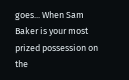goes... When Sam Baker is your most prized possession on the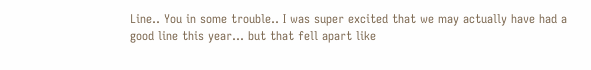Line.. You in some trouble.. I was super excited that we may actually have had a good line this year... but that fell apart like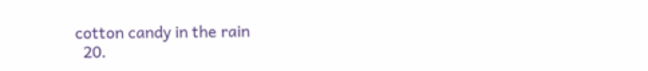cotton candy in the rain
  20.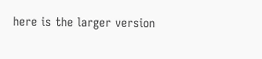here is the larger version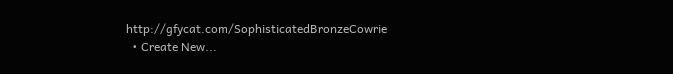http://gfycat.com/SophisticatedBronzeCowrie
  • Create New...